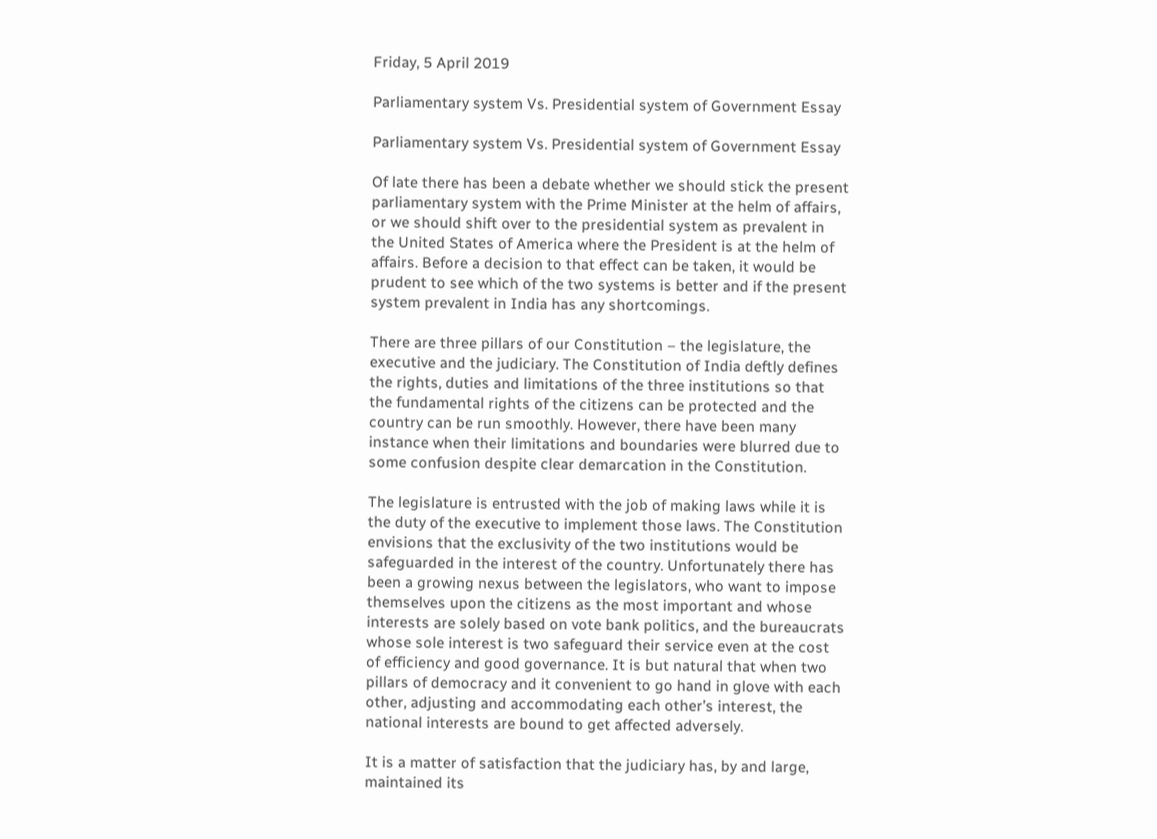Friday, 5 April 2019

Parliamentary system Vs. Presidential system of Government Essay

Parliamentary system Vs. Presidential system of Government Essay

Of late there has been a debate whether we should stick the present parliamentary system with the Prime Minister at the helm of affairs, or we should shift over to the presidential system as prevalent in the United States of America where the President is at the helm of affairs. Before a decision to that effect can be taken, it would be prudent to see which of the two systems is better and if the present system prevalent in India has any shortcomings.

There are three pillars of our Constitution – the legislature, the executive and the judiciary. The Constitution of India deftly defines the rights, duties and limitations of the three institutions so that the fundamental rights of the citizens can be protected and the country can be run smoothly. However, there have been many instance when their limitations and boundaries were blurred due to some confusion despite clear demarcation in the Constitution.

The legislature is entrusted with the job of making laws while it is the duty of the executive to implement those laws. The Constitution envisions that the exclusivity of the two institutions would be safeguarded in the interest of the country. Unfortunately there has been a growing nexus between the legislators, who want to impose themselves upon the citizens as the most important and whose interests are solely based on vote bank politics, and the bureaucrats whose sole interest is two safeguard their service even at the cost of efficiency and good governance. It is but natural that when two pillars of democracy and it convenient to go hand in glove with each other, adjusting and accommodating each other’s interest, the national interests are bound to get affected adversely.

It is a matter of satisfaction that the judiciary has, by and large, maintained its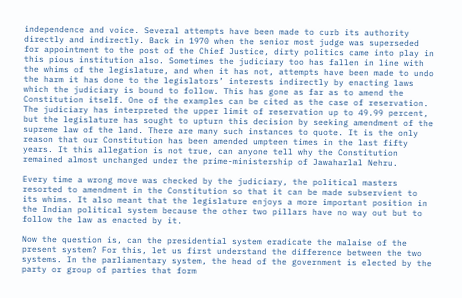independence and voice. Several attempts have been made to curb its authority directly and indirectly. Back in 1970 when the senior most judge was superseded for appointment to the post of the Chief Justice, dirty politics came into play in this pious institution also. Sometimes the judiciary too has fallen in line with the whims of the legislature, and when it has not, attempts have been made to undo the harm it has done to the legislators’ interests indirectly by enacting laws which the judiciary is bound to follow. This has gone as far as to amend the Constitution itself. One of the examples can be cited as the case of reservation. The judiciary has interpreted the upper limit of reservation up to 49.99 percent, but the legislature has sought to upturn this decision by seeking amendment of the supreme law of the land. There are many such instances to quote. It is the only reason that our Constitution has been amended umpteen times in the last fifty years. It this allegation is not true, can anyone tell why the Constitution remained almost unchanged under the prime-ministership of Jawaharlal Nehru.

Every time a wrong move was checked by the judiciary, the political masters resorted to amendment in the Constitution so that it can be made subservient to its whims. It also meant that the legislature enjoys a more important position in the Indian political system because the other two pillars have no way out but to follow the law as enacted by it.

Now the question is, can the presidential system eradicate the malaise of the present system? For this, let us first understand the difference between the two systems. In the parliamentary system, the head of the government is elected by the party or group of parties that form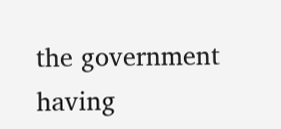the government having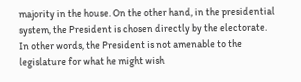majority in the house. On the other hand, in the presidential system, the President is chosen directly by the electorate. In other words, the President is not amenable to the legislature for what he might wish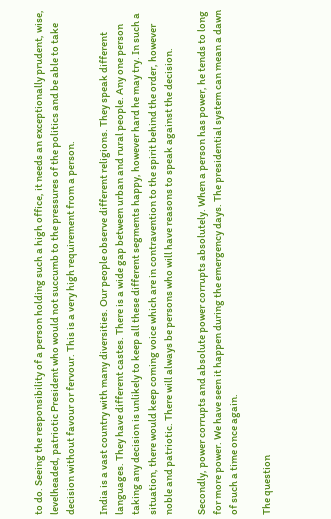to do. Seeing the responsibility of a person holding such a high office, it needs an exceptionally prudent, wise, levelheaded, patriotic President who would not succumb to the pressures of the politics and be able to take decision without favour or fervour. This is a very high requirement from a person.

India is a vast country with many diversities. Our people observe different religions. They speak different languages. They have different castes. There is a wide gap between urban and rural people. Any one person taking any decision is unlikely to keep all these different segments happy, however hard he may try. In such a situation, there would keep coming voice which are in contravention to the spirit behind the order, however noble and patriotic. There will always be persons who will have reasons to speak against the decision.

Secondly, power corrupts and absolute power corrupts absolutely. When a person has power, he tends to long for more power. We have seen it happen during the emergency days. The presidential system can mean a dawn of such a time once again.

The question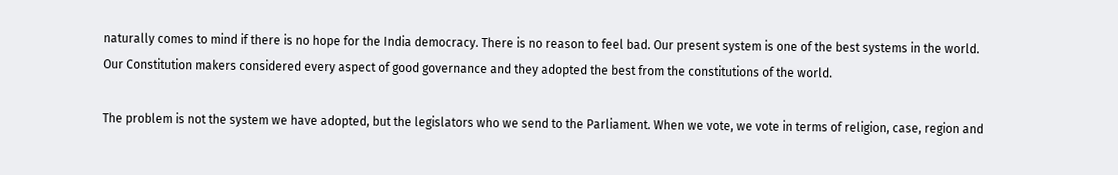naturally comes to mind if there is no hope for the India democracy. There is no reason to feel bad. Our present system is one of the best systems in the world. Our Constitution makers considered every aspect of good governance and they adopted the best from the constitutions of the world.

The problem is not the system we have adopted, but the legislators who we send to the Parliament. When we vote, we vote in terms of religion, case, region and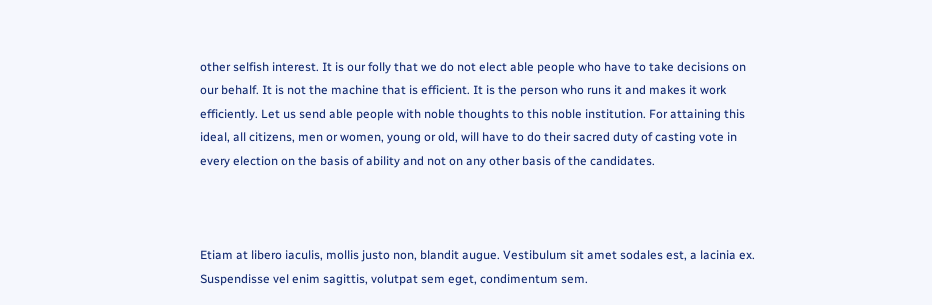other selfish interest. It is our folly that we do not elect able people who have to take decisions on our behalf. It is not the machine that is efficient. It is the person who runs it and makes it work efficiently. Let us send able people with noble thoughts to this noble institution. For attaining this ideal, all citizens, men or women, young or old, will have to do their sacred duty of casting vote in every election on the basis of ability and not on any other basis of the candidates.



Etiam at libero iaculis, mollis justo non, blandit augue. Vestibulum sit amet sodales est, a lacinia ex. Suspendisse vel enim sagittis, volutpat sem eget, condimentum sem.